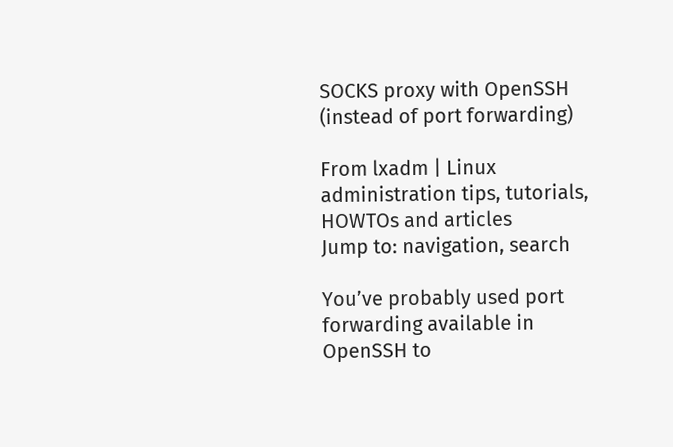SOCKS proxy with OpenSSH (instead of port forwarding)

From lxadm | Linux administration tips, tutorials, HOWTOs and articles
Jump to: navigation, search

You’ve probably used port forwarding available in OpenSSH to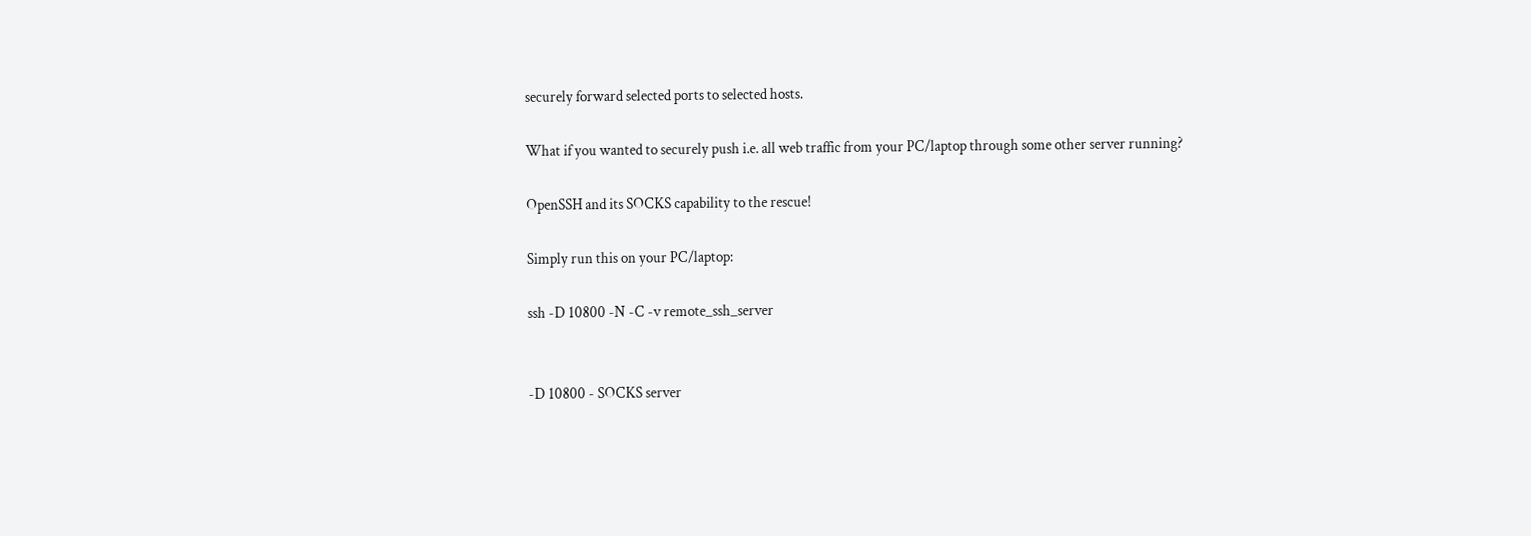securely forward selected ports to selected hosts.

What if you wanted to securely push i.e. all web traffic from your PC/laptop through some other server running?

OpenSSH and its SOCKS capability to the rescue!

Simply run this on your PC/laptop:

ssh -D 10800 -N -C -v remote_ssh_server


-D 10800 - SOCKS server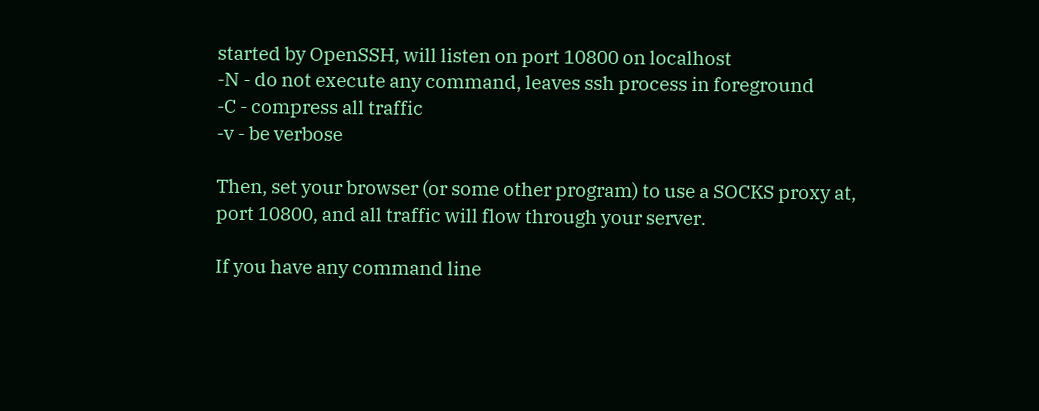started by OpenSSH, will listen on port 10800 on localhost
-N - do not execute any command, leaves ssh process in foreground
-C - compress all traffic
-v - be verbose

Then, set your browser (or some other program) to use a SOCKS proxy at, port 10800, and all traffic will flow through your server.

If you have any command line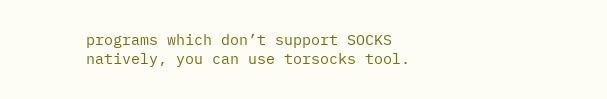programs which don’t support SOCKS natively, you can use torsocks tool.